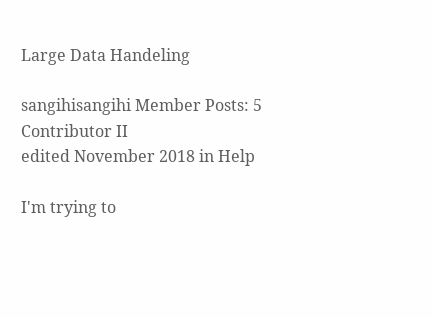Large Data Handeling

sangihisangihi Member Posts: 5 Contributor II
edited November 2018 in Help

I'm trying to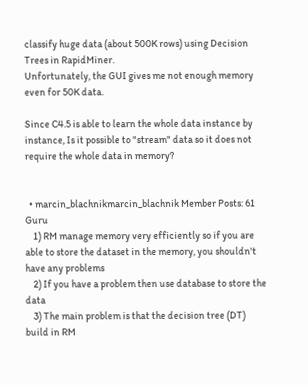classify huge data (about 500K rows) using Decision Trees in RapidMiner.
Unfortunately, the GUI gives me not enough memory even for 50K data.

Since C4.5 is able to learn the whole data instance by instance, Is it possible to "stream" data so it does not require the whole data in memory?


  • marcin_blachnikmarcin_blachnik Member Posts: 61 Guru
    1) RM manage memory very efficiently so if you are able to store the dataset in the memory, you shouldn't have any problems
    2) If you have a problem then use database to store the data
    3) The main problem is that the decision tree (DT) build in RM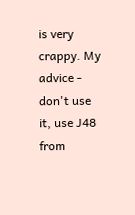is very crappy. My advice - don't use it, use J48 from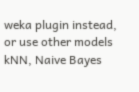weka plugin instead, or use other models kNN, Naive Bayes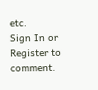etc.
Sign In or Register to comment.